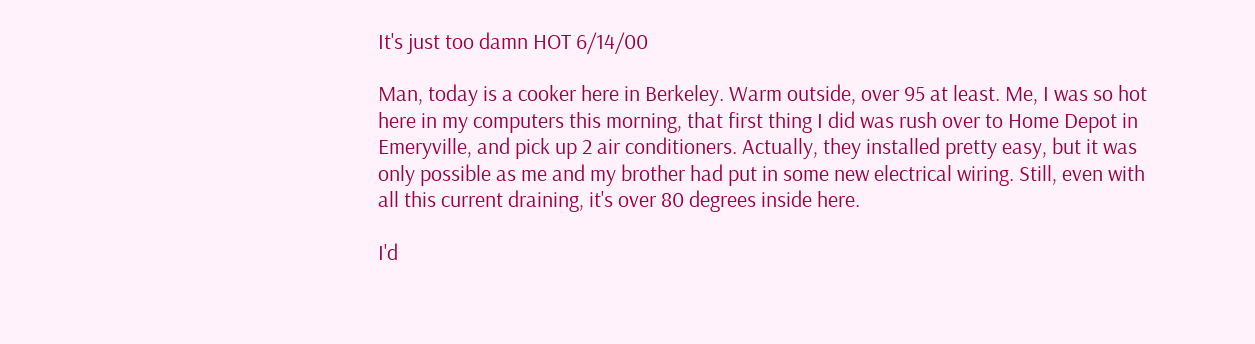It's just too damn HOT 6/14/00

Man, today is a cooker here in Berkeley. Warm outside, over 95 at least. Me, I was so hot here in my computers this morning, that first thing I did was rush over to Home Depot in Emeryville, and pick up 2 air conditioners. Actually, they installed pretty easy, but it was only possible as me and my brother had put in some new electrical wiring. Still, even with all this current draining, it's over 80 degrees inside here.

I'd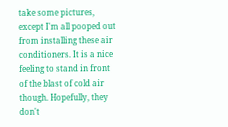take some pictures, except I'm all pooped out from installing these air conditioners. It is a nice feeling to stand in front of the blast of cold air though. Hopefully, they don't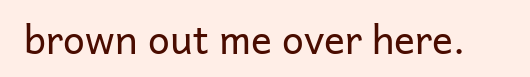brown out me over here.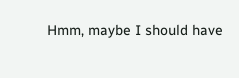Hmm, maybe I should have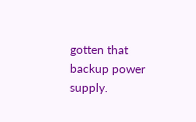gotten that backup power supply.